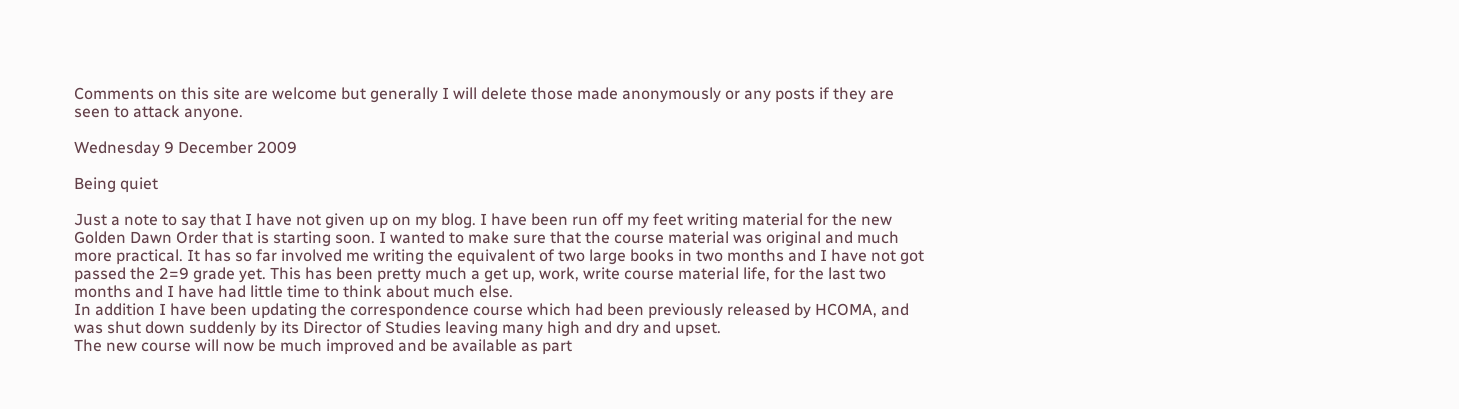Comments on this site are welcome but generally I will delete those made anonymously or any posts if they are seen to attack anyone.

Wednesday 9 December 2009

Being quiet

Just a note to say that I have not given up on my blog. I have been run off my feet writing material for the new Golden Dawn Order that is starting soon. I wanted to make sure that the course material was original and much more practical. It has so far involved me writing the equivalent of two large books in two months and I have not got passed the 2=9 grade yet. This has been pretty much a get up, work, write course material life, for the last two months and I have had little time to think about much else.
In addition I have been updating the correspondence course which had been previously released by HCOMA, and was shut down suddenly by its Director of Studies leaving many high and dry and upset.
The new course will now be much improved and be available as part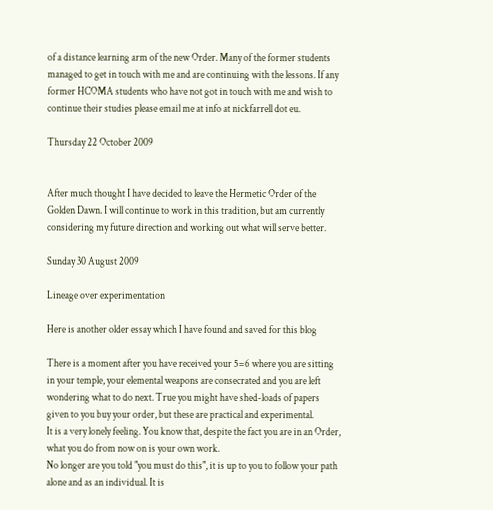of a distance learning arm of the new Order. Many of the former students managed to get in touch with me and are continuing with the lessons. If any former HCOMA students who have not got in touch with me and wish to continue their studies please email me at info at nickfarrell dot eu.

Thursday 22 October 2009


After much thought I have decided to leave the Hermetic Order of the Golden Dawn. I will continue to work in this tradition, but am currently considering my future direction and working out what will serve better.

Sunday 30 August 2009

Lineage over experimentation

Here is another older essay which I have found and saved for this blog

There is a moment after you have received your 5=6 where you are sitting in your temple, your elemental weapons are consecrated and you are left wondering what to do next. True you might have shed-loads of papers given to you buy your order, but these are practical and experimental.
It is a very lonely feeling. You know that, despite the fact you are in an Order, what you do from now on is your own work.
No longer are you told "you must do this", it is up to you to follow your path alone and as an individual. It is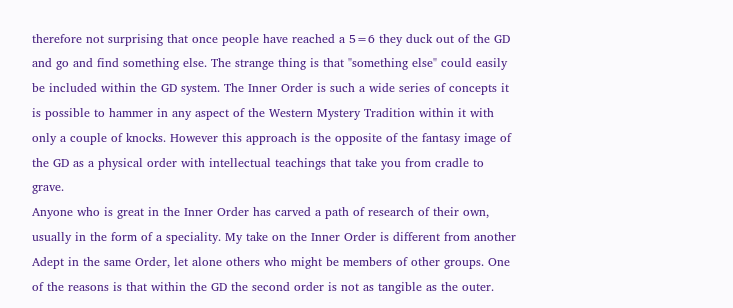therefore not surprising that once people have reached a 5=6 they duck out of the GD and go and find something else. The strange thing is that "something else" could easily be included within the GD system. The Inner Order is such a wide series of concepts it is possible to hammer in any aspect of the Western Mystery Tradition within it with only a couple of knocks. However this approach is the opposite of the fantasy image of the GD as a physical order with intellectual teachings that take you from cradle to grave.
Anyone who is great in the Inner Order has carved a path of research of their own, usually in the form of a speciality. My take on the Inner Order is different from another Adept in the same Order, let alone others who might be members of other groups. One of the reasons is that within the GD the second order is not as tangible as the outer.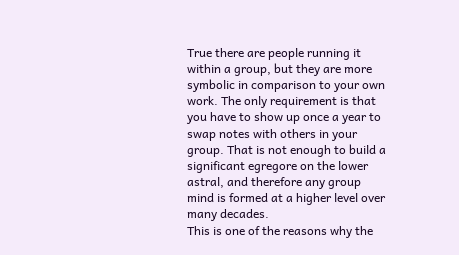True there are people running it within a group, but they are more symbolic in comparison to your own work. The only requirement is that you have to show up once a year to swap notes with others in your group. That is not enough to build a significant egregore on the lower astral, and therefore any group mind is formed at a higher level over many decades.
This is one of the reasons why the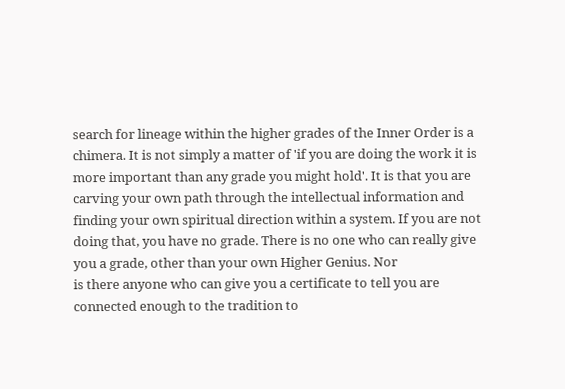search for lineage within the higher grades of the Inner Order is a chimera. It is not simply a matter of 'if you are doing the work it is more important than any grade you might hold'. It is that you are carving your own path through the intellectual information and finding your own spiritual direction within a system. If you are not doing that, you have no grade. There is no one who can really give you a grade, other than your own Higher Genius. Nor
is there anyone who can give you a certificate to tell you are connected enough to the tradition to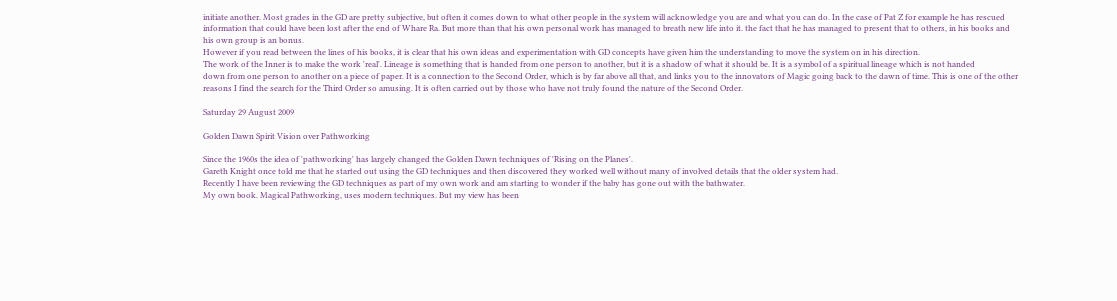initiate another. Most grades in the GD are pretty subjective, but often it comes down to what other people in the system will acknowledge you are and what you can do. In the case of Pat Z for example he has rescued information that could have been lost after the end of Whare Ra. But more than that his own personal work has managed to breath new life into it. the fact that he has managed to present that to others, in his books and his own group is an bonus.
However if you read between the lines of his books, it is clear that his own ideas and experimentation with GD concepts have given him the understanding to move the system on in his direction.
The work of the Inner is to make the work 'real'. Lineage is something that is handed from one person to another, but it is a shadow of what it should be. It is a symbol of a spiritual lineage which is not handed
down from one person to another on a piece of paper. It is a connection to the Second Order, which is by far above all that, and links you to the innovators of Magic going back to the dawn of time. This is one of the other reasons I find the search for the Third Order so amusing. It is often carried out by those who have not truly found the nature of the Second Order.

Saturday 29 August 2009

Golden Dawn Spirit Vision over Pathworking

Since the 1960s the idea of 'pathworking' has largely changed the Golden Dawn techniques of 'Rising on the Planes'.
Gareth Knight once told me that he started out using the GD techniques and then discovered they worked well without many of involved details that the older system had.
Recently I have been reviewing the GD techniques as part of my own work and am starting to wonder if the baby has gone out with the bathwater.
My own book. Magical Pathworking, uses modern techniques. But my view has been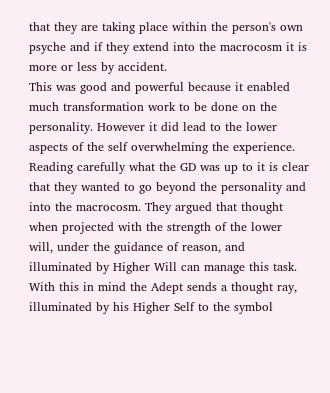that they are taking place within the person's own psyche and if they extend into the macrocosm it is more or less by accident.
This was good and powerful because it enabled much transformation work to be done on the personality. However it did lead to the lower aspects of the self overwhelming the experience.
Reading carefully what the GD was up to it is clear that they wanted to go beyond the personality and into the macrocosm. They argued that thought when projected with the strength of the lower will, under the guidance of reason, and illuminated by Higher Will can manage this task.
With this in mind the Adept sends a thought ray, illuminated by his Higher Self to the symbol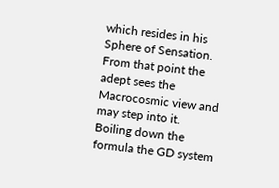which resides in his Sphere of Sensation. From that point the adept sees the Macrocosmic view and may step into it.
Boiling down the formula the GD system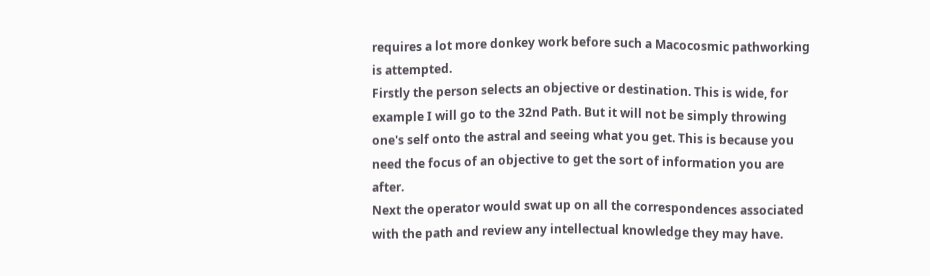requires a lot more donkey work before such a Macocosmic pathworking is attempted.
Firstly the person selects an objective or destination. This is wide, for example I will go to the 32nd Path. But it will not be simply throwing one's self onto the astral and seeing what you get. This is because you need the focus of an objective to get the sort of information you are after.
Next the operator would swat up on all the correspondences associated with the path and review any intellectual knowledge they may have.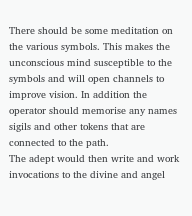There should be some meditation on the various symbols. This makes the unconscious mind susceptible to the symbols and will open channels to improve vision. In addition the operator should memorise any names sigils and other tokens that are connected to the path.
The adept would then write and work invocations to the divine and angel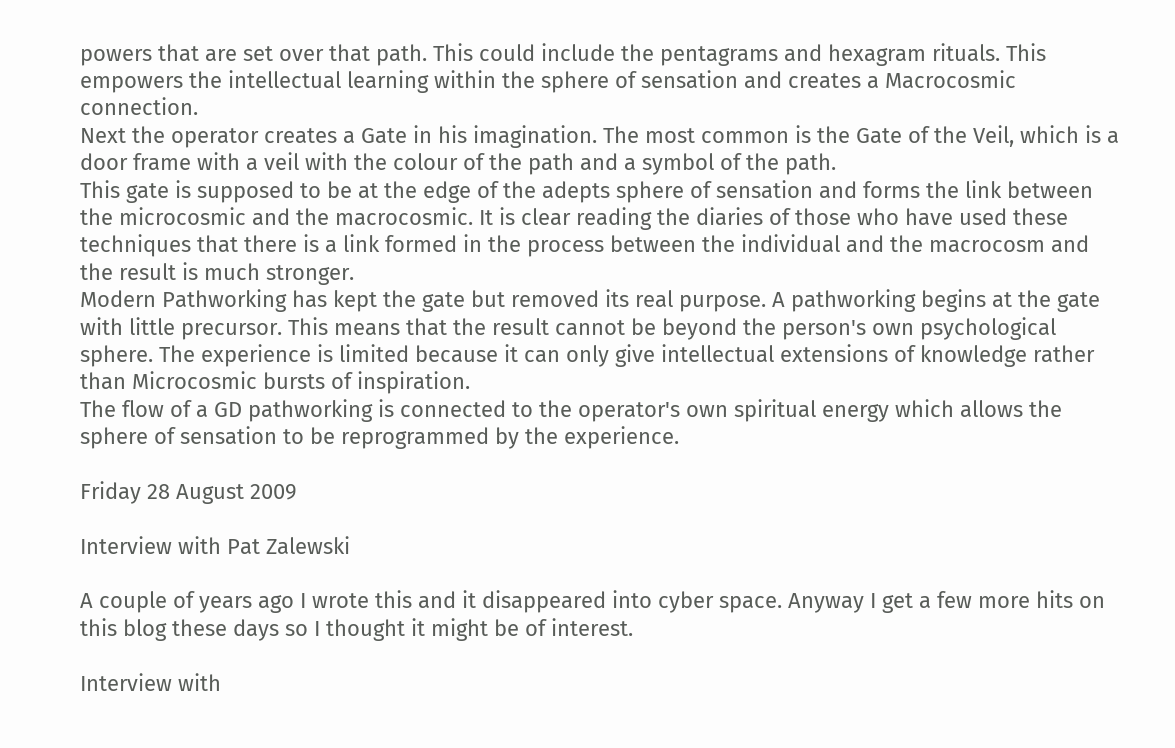powers that are set over that path. This could include the pentagrams and hexagram rituals. This empowers the intellectual learning within the sphere of sensation and creates a Macrocosmic connection.
Next the operator creates a Gate in his imagination. The most common is the Gate of the Veil, which is a door frame with a veil with the colour of the path and a symbol of the path.
This gate is supposed to be at the edge of the adepts sphere of sensation and forms the link between the microcosmic and the macrocosmic. It is clear reading the diaries of those who have used these techniques that there is a link formed in the process between the individual and the macrocosm and the result is much stronger.
Modern Pathworking has kept the gate but removed its real purpose. A pathworking begins at the gate with little precursor. This means that the result cannot be beyond the person's own psychological sphere. The experience is limited because it can only give intellectual extensions of knowledge rather than Microcosmic bursts of inspiration.
The flow of a GD pathworking is connected to the operator's own spiritual energy which allows the sphere of sensation to be reprogrammed by the experience.

Friday 28 August 2009

Interview with Pat Zalewski

A couple of years ago I wrote this and it disappeared into cyber space. Anyway I get a few more hits on this blog these days so I thought it might be of interest.

Interview with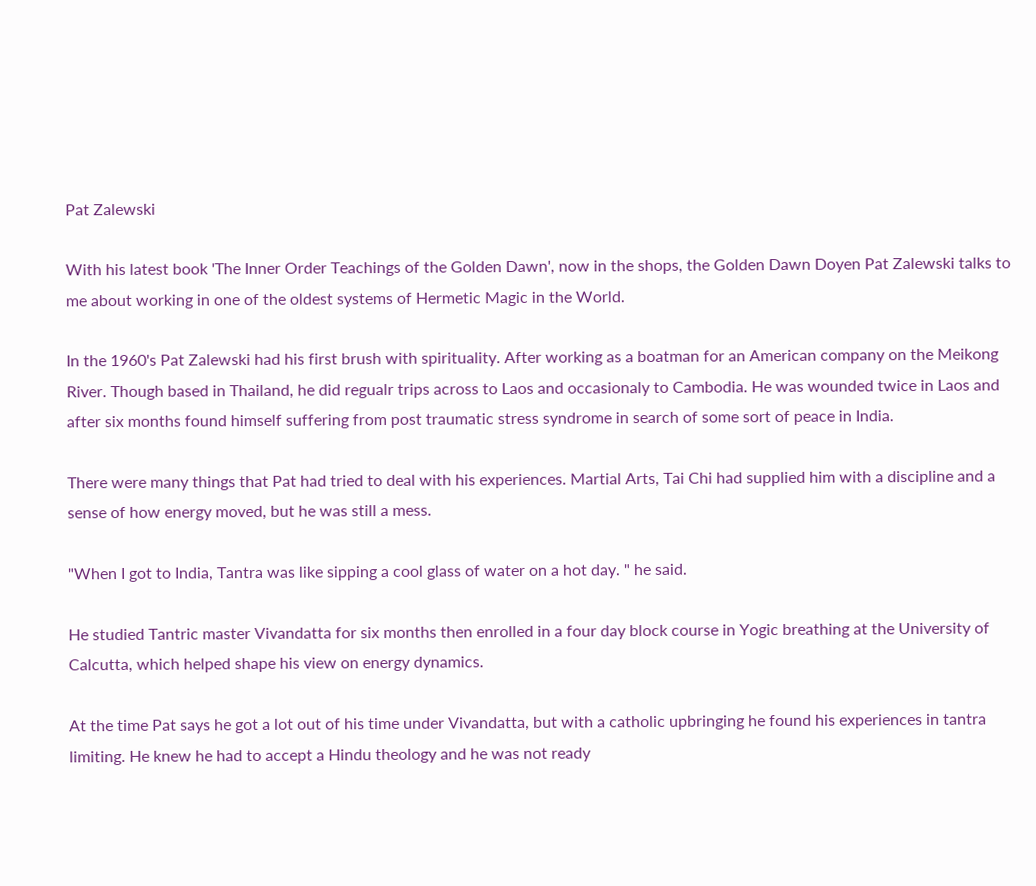Pat Zalewski

With his latest book 'The Inner Order Teachings of the Golden Dawn', now in the shops, the Golden Dawn Doyen Pat Zalewski talks to me about working in one of the oldest systems of Hermetic Magic in the World.

In the 1960's Pat Zalewski had his first brush with spirituality. After working as a boatman for an American company on the Meikong River. Though based in Thailand, he did regualr trips across to Laos and occasionaly to Cambodia. He was wounded twice in Laos and after six months found himself suffering from post traumatic stress syndrome in search of some sort of peace in India.

There were many things that Pat had tried to deal with his experiences. Martial Arts, Tai Chi had supplied him with a discipline and a sense of how energy moved, but he was still a mess.

"When I got to India, Tantra was like sipping a cool glass of water on a hot day. " he said.

He studied Tantric master Vivandatta for six months then enrolled in a four day block course in Yogic breathing at the University of Calcutta, which helped shape his view on energy dynamics.

At the time Pat says he got a lot out of his time under Vivandatta, but with a catholic upbringing he found his experiences in tantra limiting. He knew he had to accept a Hindu theology and he was not ready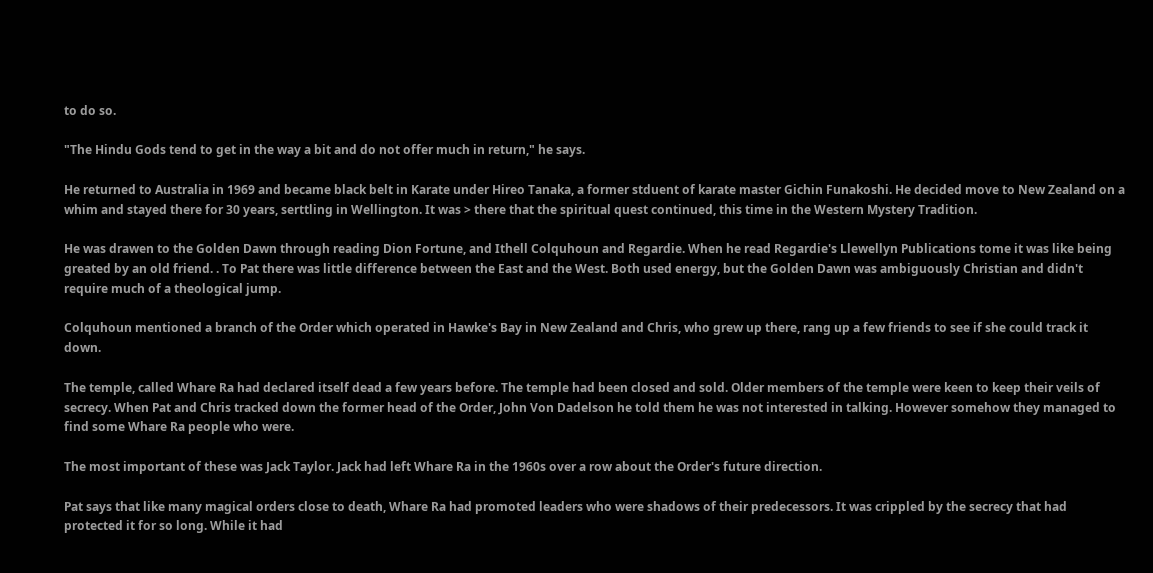to do so.

"The Hindu Gods tend to get in the way a bit and do not offer much in return," he says.

He returned to Australia in 1969 and became black belt in Karate under Hireo Tanaka, a former stduent of karate master Gichin Funakoshi. He decided move to New Zealand on a whim and stayed there for 30 years, serttling in Wellington. It was > there that the spiritual quest continued, this time in the Western Mystery Tradition.

He was drawen to the Golden Dawn through reading Dion Fortune, and Ithell Colquhoun and Regardie. When he read Regardie's Llewellyn Publications tome it was like being greated by an old friend. . To Pat there was little difference between the East and the West. Both used energy, but the Golden Dawn was ambiguously Christian and didn't require much of a theological jump.

Colquhoun mentioned a branch of the Order which operated in Hawke's Bay in New Zealand and Chris, who grew up there, rang up a few friends to see if she could track it down.

The temple, called Whare Ra had declared itself dead a few years before. The temple had been closed and sold. Older members of the temple were keen to keep their veils of secrecy. When Pat and Chris tracked down the former head of the Order, John Von Dadelson he told them he was not interested in talking. However somehow they managed to find some Whare Ra people who were.

The most important of these was Jack Taylor. Jack had left Whare Ra in the 1960s over a row about the Order's future direction.

Pat says that like many magical orders close to death, Whare Ra had promoted leaders who were shadows of their predecessors. It was crippled by the secrecy that had protected it for so long. While it had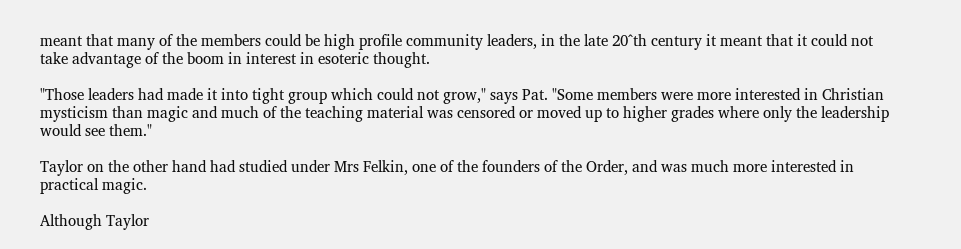meant that many of the members could be high profile community leaders, in the late 20^th century it meant that it could not take advantage of the boom in interest in esoteric thought.

"Those leaders had made it into tight group which could not grow," says Pat. "Some members were more interested in Christian mysticism than magic and much of the teaching material was censored or moved up to higher grades where only the leadership would see them."

Taylor on the other hand had studied under Mrs Felkin, one of the founders of the Order, and was much more interested in practical magic.

Although Taylor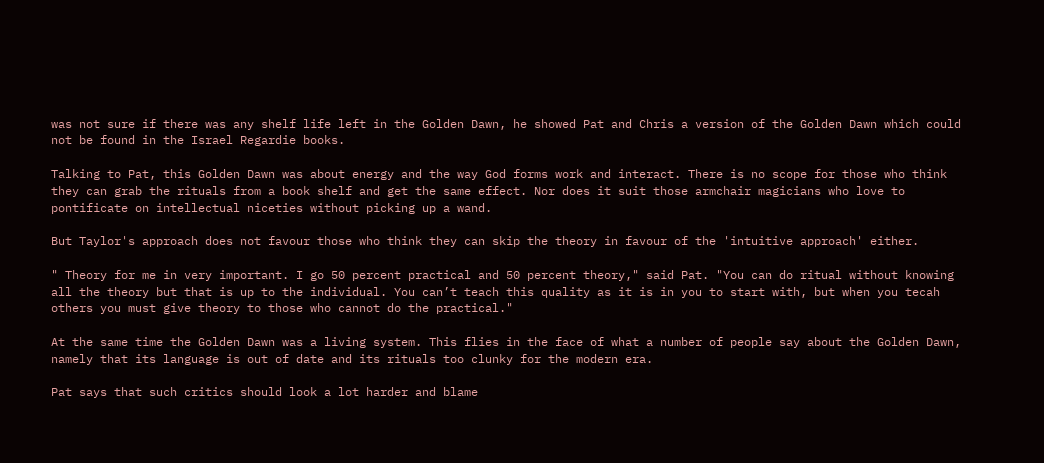was not sure if there was any shelf life left in the Golden Dawn, he showed Pat and Chris a version of the Golden Dawn which could not be found in the Israel Regardie books.

Talking to Pat, this Golden Dawn was about energy and the way God forms work and interact. There is no scope for those who think they can grab the rituals from a book shelf and get the same effect. Nor does it suit those armchair magicians who love to pontificate on intellectual niceties without picking up a wand.

But Taylor's approach does not favour those who think they can skip the theory in favour of the 'intuitive approach' either.

" Theory for me in very important. I go 50 percent practical and 50 percent theory," said Pat. "You can do ritual without knowing all the theory but that is up to the individual. You can’t teach this quality as it is in you to start with, but when you tecah others you must give theory to those who cannot do the practical."

At the same time the Golden Dawn was a living system. This flies in the face of what a number of people say about the Golden Dawn, namely that its language is out of date and its rituals too clunky for the modern era.

Pat says that such critics should look a lot harder and blame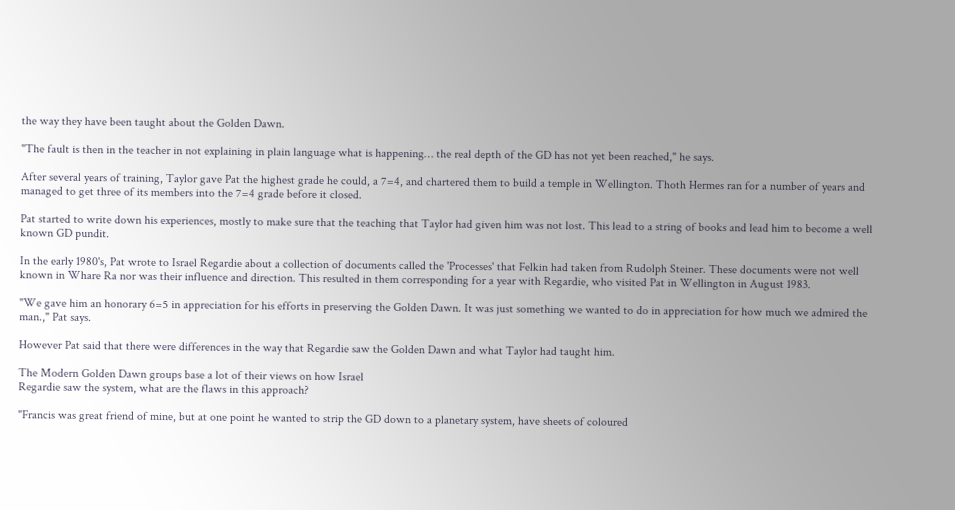the way they have been taught about the Golden Dawn.

"The fault is then in the teacher in not explaining in plain language what is happening… the real depth of the GD has not yet been reached," he says.

After several years of training, Taylor gave Pat the highest grade he could, a 7=4, and chartered them to build a temple in Wellington. Thoth Hermes ran for a number of years and managed to get three of its members into the 7=4 grade before it closed.

Pat started to write down his experiences, mostly to make sure that the teaching that Taylor had given him was not lost. This lead to a string of books and lead him to become a well known GD pundit.

In the early 1980's, Pat wrote to Israel Regardie about a collection of documents called the 'Processes' that Felkin had taken from Rudolph Steiner. These documents were not well known in Whare Ra nor was their influence and direction. This resulted in them corresponding for a year with Regardie, who visited Pat in Wellington in August 1983.

"We gave him an honorary 6=5 in appreciation for his efforts in preserving the Golden Dawn. It was just something we wanted to do in appreciation for how much we admired the man.," Pat says.

However Pat said that there were differences in the way that Regardie saw the Golden Dawn and what Taylor had taught him.

The Modern Golden Dawn groups base a lot of their views on how Israel
Regardie saw the system, what are the flaws in this approach?

"Francis was great friend of mine, but at one point he wanted to strip the GD down to a planetary system, have sheets of coloured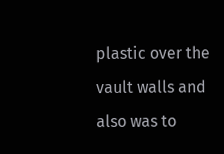plastic over the vault walls and also was to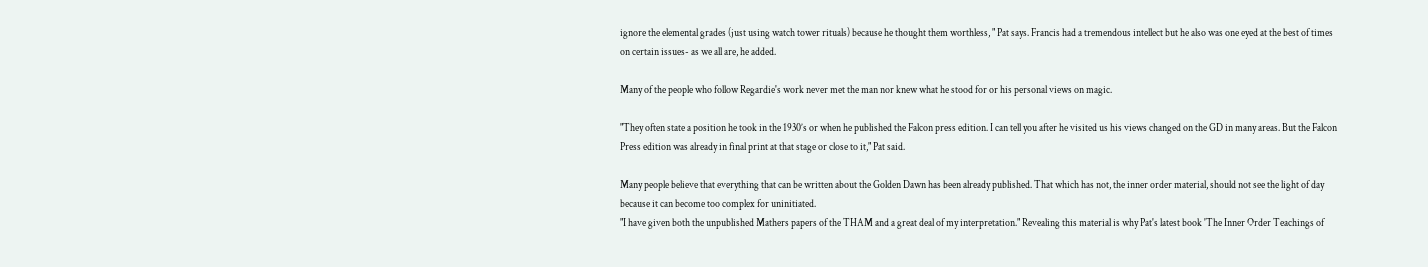ignore the elemental grades (just using watch tower rituals) because he thought them worthless, " Pat says. Francis had a tremendous intellect but he also was one eyed at the best of times on certain issues- as we all are, he added.

Many of the people who follow Regardie's work never met the man nor knew what he stood for or his personal views on magic.

"They often state a position he took in the 1930’s or when he published the Falcon press edition. I can tell you after he visited us his views changed on the GD in many areas. But the Falcon Press edition was already in final print at that stage or close to it," Pat said.

Many people believe that everything that can be written about the Golden Dawn has been already published. That which has not, the inner order material, should not see the light of day because it can become too complex for uninitiated.
"I have given both the unpublished Mathers papers of the THAM and a great deal of my interpretation." Revealing this material is why Pat's latest book 'The Inner Order Teachings of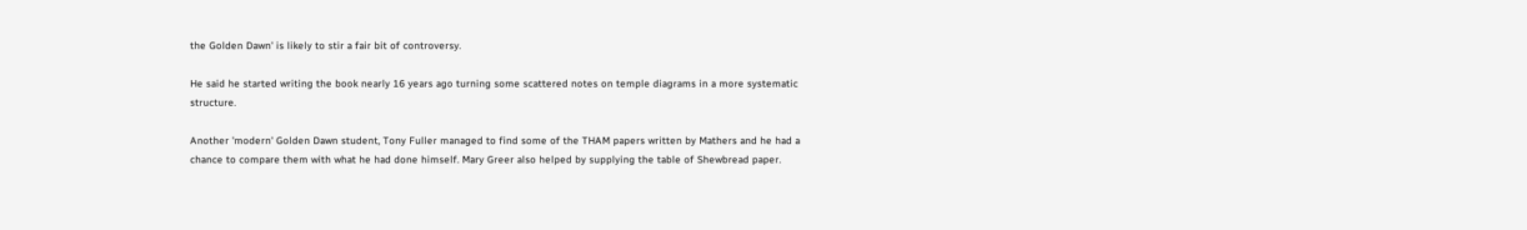the Golden Dawn' is likely to stir a fair bit of controversy.

He said he started writing the book nearly 16 years ago turning some scattered notes on temple diagrams in a more systematic structure.

Another 'modern' Golden Dawn student, Tony Fuller managed to find some of the THAM papers written by Mathers and he had a chance to compare them with what he had done himself. Mary Greer also helped by supplying the table of Shewbread paper.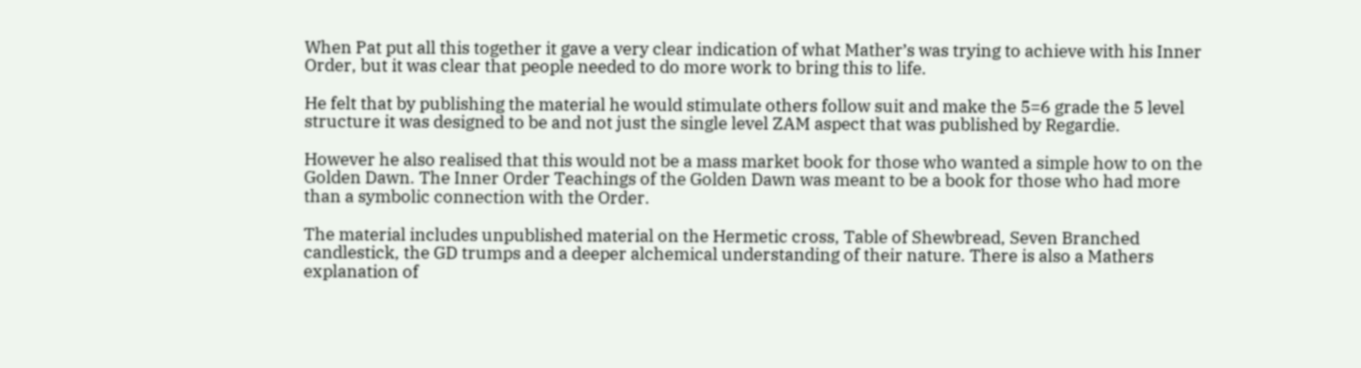When Pat put all this together it gave a very clear indication of what Mather’s was trying to achieve with his Inner Order, but it was clear that people needed to do more work to bring this to life.

He felt that by publishing the material he would stimulate others follow suit and make the 5=6 grade the 5 level structure it was designed to be and not just the single level ZAM aspect that was published by Regardie.

However he also realised that this would not be a mass market book for those who wanted a simple how to on the Golden Dawn. The Inner Order Teachings of the Golden Dawn was meant to be a book for those who had more than a symbolic connection with the Order.

The material includes unpublished material on the Hermetic cross, Table of Shewbread, Seven Branched candlestick, the GD trumps and a deeper alchemical understanding of their nature. There is also a Mathers explanation of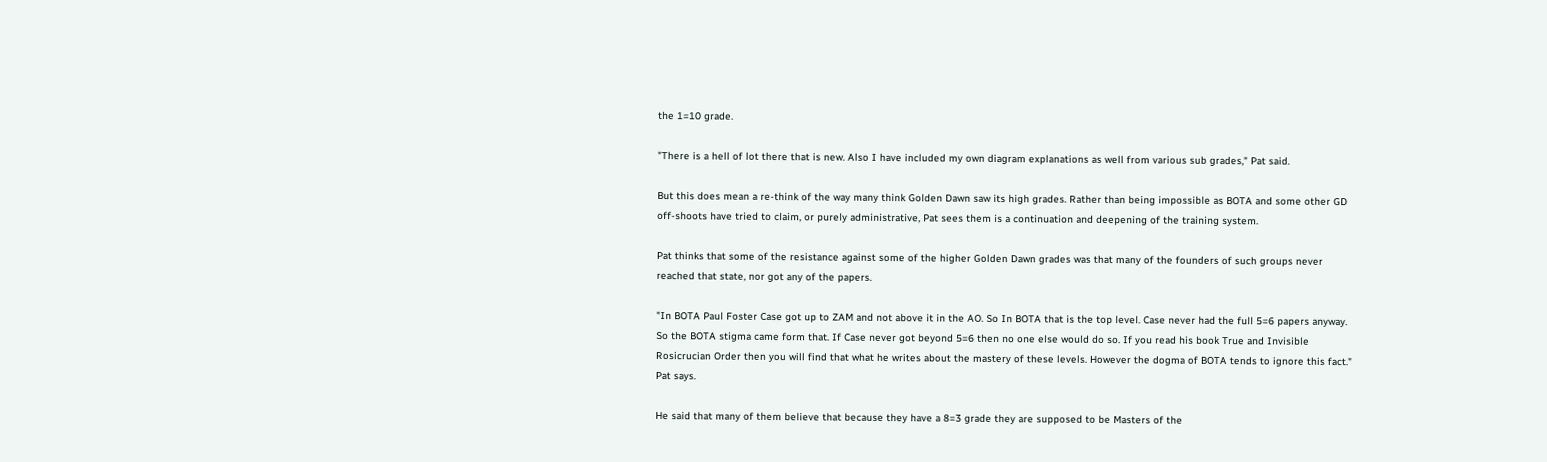the 1=10 grade.

"There is a hell of lot there that is new. Also I have included my own diagram explanations as well from various sub grades," Pat said.

But this does mean a re-think of the way many think Golden Dawn saw its high grades. Rather than being impossible as BOTA and some other GD off-shoots have tried to claim, or purely administrative, Pat sees them is a continuation and deepening of the training system.

Pat thinks that some of the resistance against some of the higher Golden Dawn grades was that many of the founders of such groups never reached that state, nor got any of the papers.

"In BOTA Paul Foster Case got up to ZAM and not above it in the AO. So In BOTA that is the top level. Case never had the full 5=6 papers anyway. So the BOTA stigma came form that. If Case never got beyond 5=6 then no one else would do so. If you read his book True and Invisible Rosicrucian Order then you will find that what he writes about the mastery of these levels. However the dogma of BOTA tends to ignore this fact." Pat says.

He said that many of them believe that because they have a 8=3 grade they are supposed to be Masters of the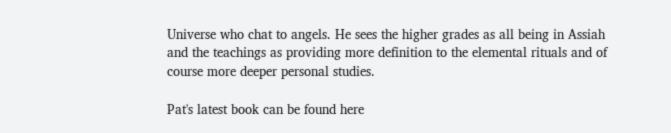Universe who chat to angels. He sees the higher grades as all being in Assiah and the teachings as providing more definition to the elemental rituals and of course more deeper personal studies.

Pat's latest book can be found here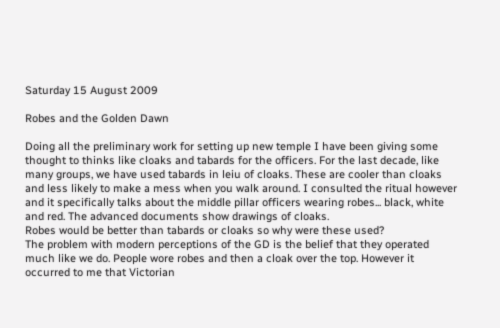Saturday 15 August 2009

Robes and the Golden Dawn

Doing all the preliminary work for setting up new temple I have been giving some thought to thinks like cloaks and tabards for the officers. For the last decade, like many groups, we have used tabards in leiu of cloaks. These are cooler than cloaks and less likely to make a mess when you walk around. I consulted the ritual however and it specifically talks about the middle pillar officers wearing robes... black, white and red. The advanced documents show drawings of cloaks.
Robes would be better than tabards or cloaks so why were these used?
The problem with modern perceptions of the GD is the belief that they operated much like we do. People wore robes and then a cloak over the top. However it occurred to me that Victorian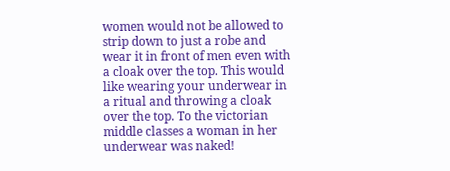women would not be allowed to strip down to just a robe and wear it in front of men even with a cloak over the top. This would like wearing your underwear in a ritual and throwing a cloak over the top. To the victorian middle classes a woman in her underwear was naked!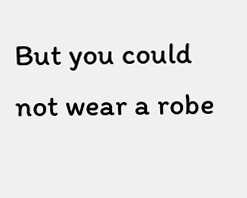But you could not wear a robe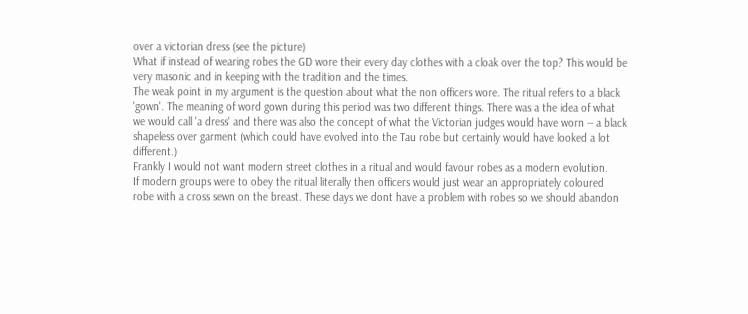over a victorian dress (see the picture)
What if instead of wearing robes the GD wore their every day clothes with a cloak over the top? This would be very masonic and in keeping with the tradition and the times.
The weak point in my argument is the question about what the non officers wore. The ritual refers to a black 'gown'. The meaning of word gown during this period was two different things. There was a the idea of what we would call 'a dress' and there was also the concept of what the Victorian judges would have worn -- a black shapeless over garment (which could have evolved into the Tau robe but certainly would have looked a lot different.)
Frankly I would not want modern street clothes in a ritual and would favour robes as a modern evolution.
If modern groups were to obey the ritual literally then officers would just wear an appropriately coloured robe with a cross sewn on the breast. These days we dont have a problem with robes so we should abandon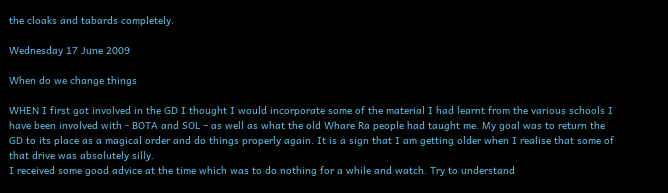the cloaks and tabards completely.

Wednesday 17 June 2009

When do we change things

WHEN I first got involved in the GD I thought I would incorporate some of the material I had learnt from the various schools I have been involved with - BOTA and SOL – as well as what the old Whare Ra people had taught me. My goal was to return the GD to its place as a magical order and do things properly again. It is a sign that I am getting older when I realise that some of that drive was absolutely silly.
I received some good advice at the time which was to do nothing for a while and watch. Try to understand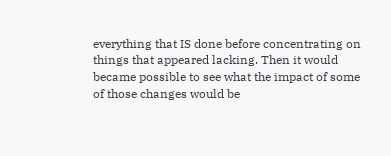everything that IS done before concentrating on things that appeared lacking. Then it would became possible to see what the impact of some of those changes would be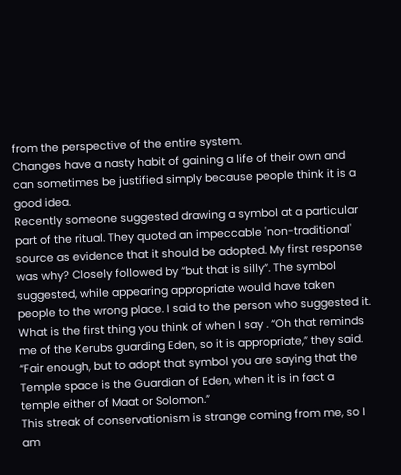from the perspective of the entire system.
Changes have a nasty habit of gaining a life of their own and can sometimes be justified simply because people think it is a good idea.
Recently someone suggested drawing a symbol at a particular part of the ritual. They quoted an impeccable 'non-traditional' source as evidence that it should be adopted. My first response was why? Closely followed by “but that is silly”. The symbol suggested, while appearing appropriate would have taken people to the wrong place. I said to the person who suggested it. What is the first thing you think of when I say . “Oh that reminds me of the Kerubs guarding Eden, so it is appropriate,” they said. “Fair enough, but to adopt that symbol you are saying that the Temple space is the Guardian of Eden, when it is in fact a temple either of Maat or Solomon.”
This streak of conservationism is strange coming from me, so I am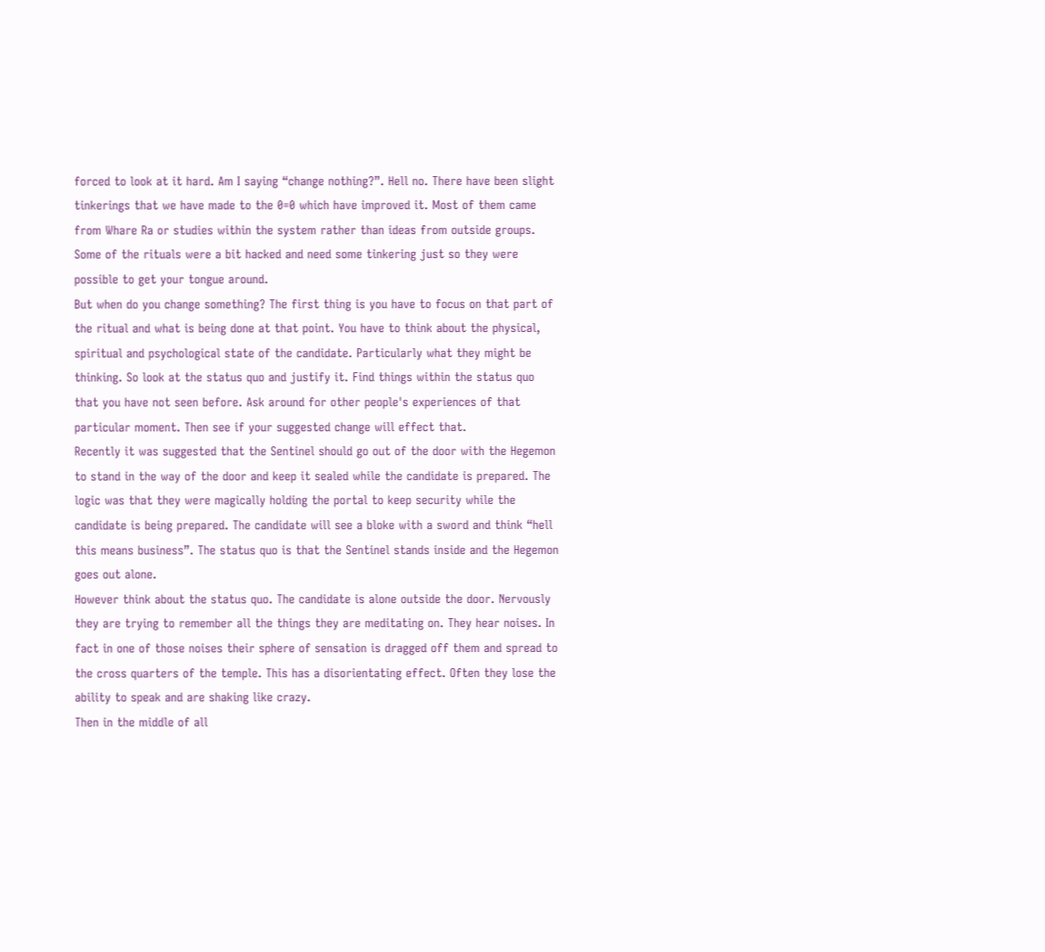forced to look at it hard. Am I saying “change nothing?”. Hell no. There have been slight tinkerings that we have made to the 0=0 which have improved it. Most of them came from Whare Ra or studies within the system rather than ideas from outside groups. Some of the rituals were a bit hacked and need some tinkering just so they were possible to get your tongue around.
But when do you change something? The first thing is you have to focus on that part of the ritual and what is being done at that point. You have to think about the physical, spiritual and psychological state of the candidate. Particularly what they might be thinking. So look at the status quo and justify it. Find things within the status quo that you have not seen before. Ask around for other people's experiences of that particular moment. Then see if your suggested change will effect that.
Recently it was suggested that the Sentinel should go out of the door with the Hegemon to stand in the way of the door and keep it sealed while the candidate is prepared. The logic was that they were magically holding the portal to keep security while the candidate is being prepared. The candidate will see a bloke with a sword and think “hell this means business”. The status quo is that the Sentinel stands inside and the Hegemon goes out alone.
However think about the status quo. The candidate is alone outside the door. Nervously they are trying to remember all the things they are meditating on. They hear noises. In fact in one of those noises their sphere of sensation is dragged off them and spread to the cross quarters of the temple. This has a disorientating effect. Often they lose the ability to speak and are shaking like crazy.
Then in the middle of all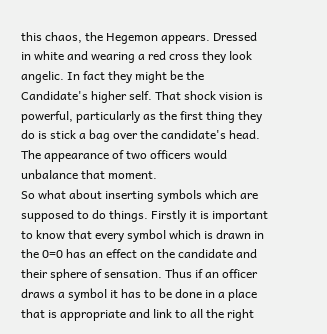this chaos, the Hegemon appears. Dressed in white and wearing a red cross they look angelic. In fact they might be the Candidate's higher self. That shock vision is powerful, particularly as the first thing they do is stick a bag over the candidate's head. The appearance of two officers would unbalance that moment.
So what about inserting symbols which are supposed to do things. Firstly it is important to know that every symbol which is drawn in the 0=0 has an effect on the candidate and their sphere of sensation. Thus if an officer draws a symbol it has to be done in a place that is appropriate and link to all the right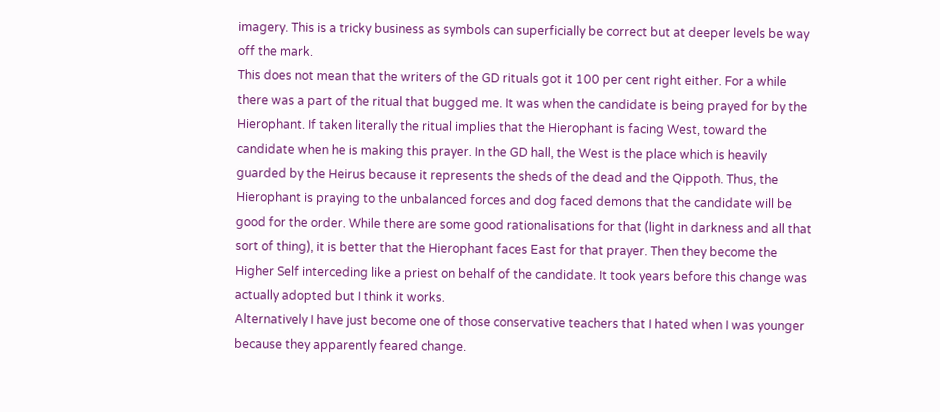imagery. This is a tricky business as symbols can superficially be correct but at deeper levels be way off the mark.
This does not mean that the writers of the GD rituals got it 100 per cent right either. For a while there was a part of the ritual that bugged me. It was when the candidate is being prayed for by the Hierophant. If taken literally the ritual implies that the Hierophant is facing West, toward the candidate when he is making this prayer. In the GD hall, the West is the place which is heavily guarded by the Heirus because it represents the sheds of the dead and the Qippoth. Thus, the Hierophant is praying to the unbalanced forces and dog faced demons that the candidate will be good for the order. While there are some good rationalisations for that (light in darkness and all that sort of thing), it is better that the Hierophant faces East for that prayer. Then they become the Higher Self interceding like a priest on behalf of the candidate. It took years before this change was actually adopted but I think it works.
Alternatively I have just become one of those conservative teachers that I hated when I was younger because they apparently feared change.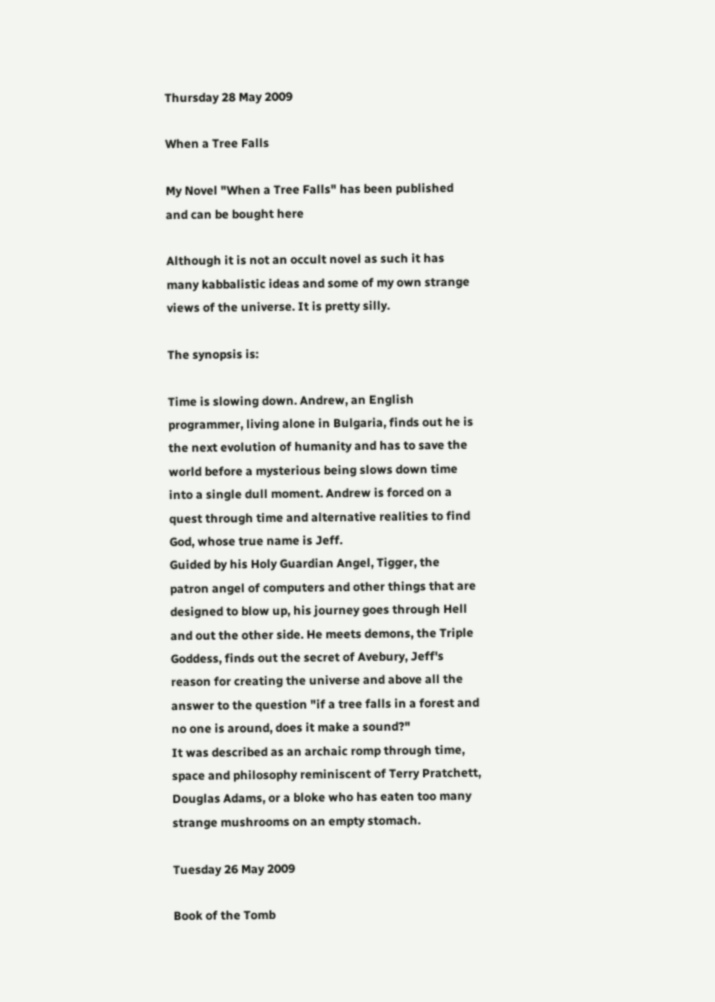Thursday 28 May 2009

When a Tree Falls

My Novel "When a Tree Falls" has been published and can be bought here

Although it is not an occult novel as such it has many kabbalistic ideas and some of my own strange views of the universe. It is pretty silly.

The synopsis is:

Time is slowing down. Andrew, an English programmer, living alone in Bulgaria, finds out he is the next evolution of humanity and has to save the world before a mysterious being slows down time into a single dull moment. Andrew is forced on a quest through time and alternative realities to find God, whose true name is Jeff.
Guided by his Holy Guardian Angel, Tigger, the patron angel of computers and other things that are designed to blow up, his journey goes through Hell and out the other side. He meets demons, the Triple Goddess, finds out the secret of Avebury, Jeff's reason for creating the universe and above all the answer to the question "if a tree falls in a forest and no one is around, does it make a sound?"
It was described as an archaic romp through time, space and philosophy reminiscent of Terry Pratchett, Douglas Adams, or a bloke who has eaten too many strange mushrooms on an empty stomach.

Tuesday 26 May 2009

Book of the Tomb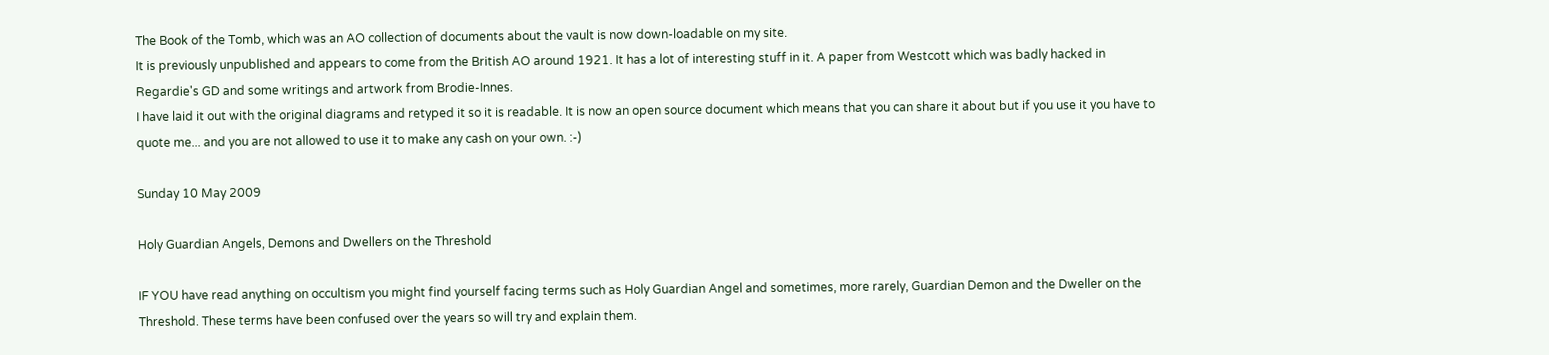The Book of the Tomb, which was an AO collection of documents about the vault is now down-loadable on my site.
It is previously unpublished and appears to come from the British AO around 1921. It has a lot of interesting stuff in it. A paper from Westcott which was badly hacked in Regardie's GD and some writings and artwork from Brodie-Innes.
I have laid it out with the original diagrams and retyped it so it is readable. It is now an open source document which means that you can share it about but if you use it you have to quote me... and you are not allowed to use it to make any cash on your own. :-)

Sunday 10 May 2009

Holy Guardian Angels, Demons and Dwellers on the Threshold

IF YOU have read anything on occultism you might find yourself facing terms such as Holy Guardian Angel and sometimes, more rarely, Guardian Demon and the Dweller on the Threshold. These terms have been confused over the years so will try and explain them.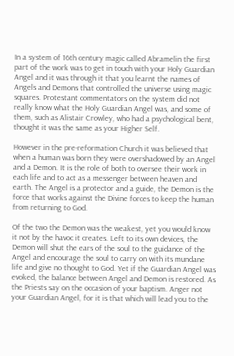In a system of 16th century magic called Abramelin the first part of the work was to get in touch with your Holy Guardian Angel and it was through it that you learnt the names of Angels and Demons that controlled the universe using magic squares. Protestant commentators on the system did not really know what the Holy Guardian Angel was, and some of them, such as Alistair Crowley, who had a psychological bent, thought it was the same as your Higher Self.

However in the pre-reformation Church it was believed that when a human was born they were overshadowed by an Angel and a Demon. It is the role of both to oversee their work in each life and to act as a messenger between heaven and earth. The Angel is a protector and a guide, the Demon is the force that works against the Divine forces to keep the human from returning to God.

Of the two the Demon was the weakest, yet you would know it not by the havoc it creates. Left to its own devices, the Demon will shut the ears of the soul to the guidance of the Angel and encourage the soul to carry on with its mundane life and give no thought to God. Yet if the Guardian Angel was evoked, the balance between Angel and Demon is restored. As the Priests say on the occasion of your baptism. Anger not your Guardian Angel, for it is that which will lead you to the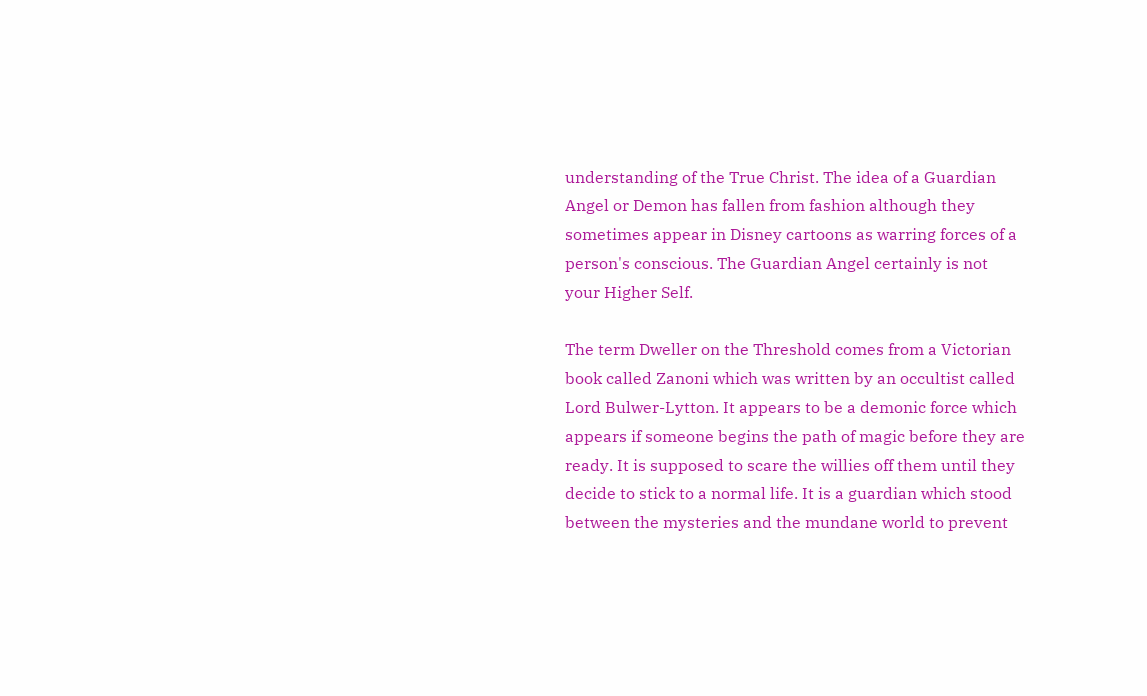understanding of the True Christ. The idea of a Guardian Angel or Demon has fallen from fashion although they sometimes appear in Disney cartoons as warring forces of a person's conscious. The Guardian Angel certainly is not your Higher Self.

The term Dweller on the Threshold comes from a Victorian book called Zanoni which was written by an occultist called Lord Bulwer-Lytton. It appears to be a demonic force which appears if someone begins the path of magic before they are ready. It is supposed to scare the willies off them until they decide to stick to a normal life. It is a guardian which stood between the mysteries and the mundane world to prevent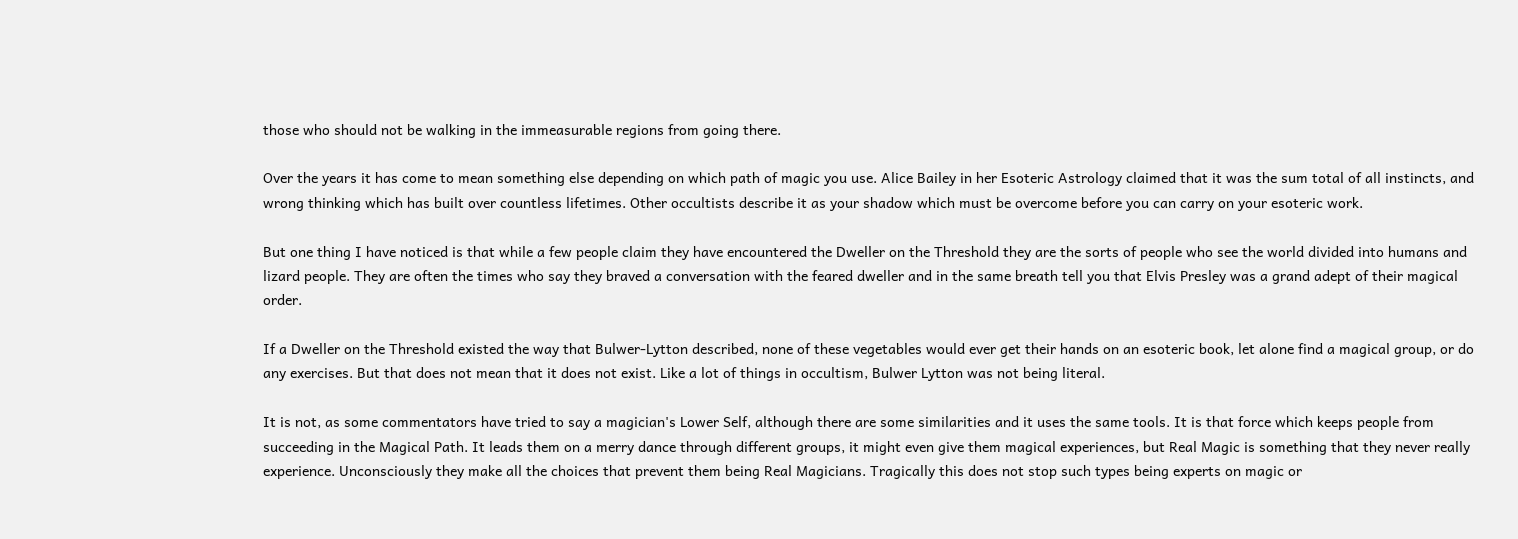those who should not be walking in the immeasurable regions from going there.

Over the years it has come to mean something else depending on which path of magic you use. Alice Bailey in her Esoteric Astrology claimed that it was the sum total of all instincts, and wrong thinking which has built over countless lifetimes. Other occultists describe it as your shadow which must be overcome before you can carry on your esoteric work.

But one thing I have noticed is that while a few people claim they have encountered the Dweller on the Threshold they are the sorts of people who see the world divided into humans and lizard people. They are often the times who say they braved a conversation with the feared dweller and in the same breath tell you that Elvis Presley was a grand adept of their magical order.

If a Dweller on the Threshold existed the way that Bulwer-Lytton described, none of these vegetables would ever get their hands on an esoteric book, let alone find a magical group, or do any exercises. But that does not mean that it does not exist. Like a lot of things in occultism, Bulwer Lytton was not being literal.

It is not, as some commentators have tried to say a magician's Lower Self, although there are some similarities and it uses the same tools. It is that force which keeps people from succeeding in the Magical Path. It leads them on a merry dance through different groups, it might even give them magical experiences, but Real Magic is something that they never really experience. Unconsciously they make all the choices that prevent them being Real Magicians. Tragically this does not stop such types being experts on magic or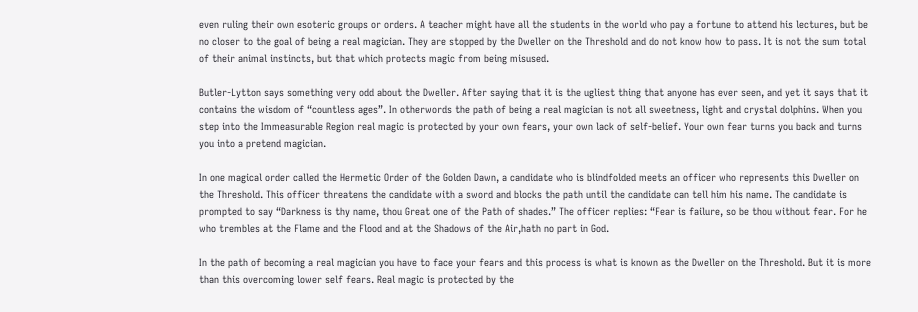even ruling their own esoteric groups or orders. A teacher might have all the students in the world who pay a fortune to attend his lectures, but be no closer to the goal of being a real magician. They are stopped by the Dweller on the Threshold and do not know how to pass. It is not the sum total of their animal instincts, but that which protects magic from being misused.

Butler-Lytton says something very odd about the Dweller. After saying that it is the ugliest thing that anyone has ever seen, and yet it says that it contains the wisdom of “countless ages”. In otherwords the path of being a real magician is not all sweetness, light and crystal dolphins. When you step into the Immeasurable Region real magic is protected by your own fears, your own lack of self-belief. Your own fear turns you back and turns you into a pretend magician.

In one magical order called the Hermetic Order of the Golden Dawn, a candidate who is blindfolded meets an officer who represents this Dweller on the Threshold. This officer threatens the candidate with a sword and blocks the path until the candidate can tell him his name. The candidate is prompted to say “Darkness is thy name, thou Great one of the Path of shades.” The officer replies: “Fear is failure, so be thou without fear. For he who trembles at the Flame and the Flood and at the Shadows of the Air,hath no part in God.

In the path of becoming a real magician you have to face your fears and this process is what is known as the Dweller on the Threshold. But it is more than this overcoming lower self fears. Real magic is protected by the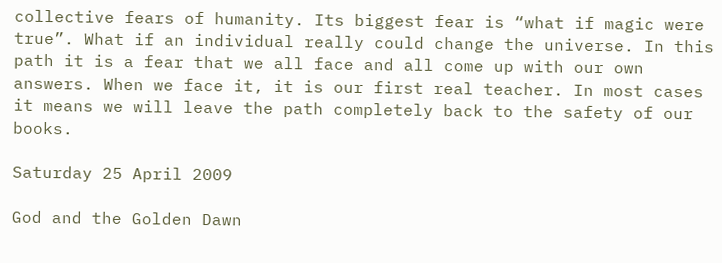collective fears of humanity. Its biggest fear is “what if magic were true”. What if an individual really could change the universe. In this path it is a fear that we all face and all come up with our own answers. When we face it, it is our first real teacher. In most cases it means we will leave the path completely back to the safety of our books.

Saturday 25 April 2009

God and the Golden Dawn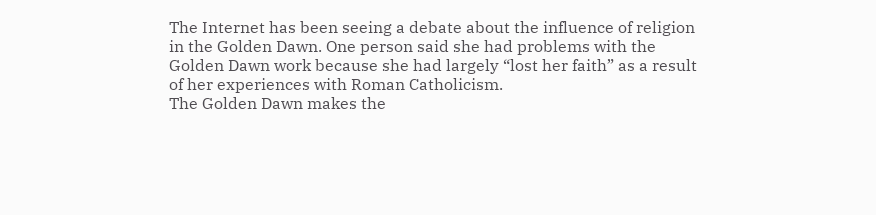The Internet has been seeing a debate about the influence of religion in the Golden Dawn. One person said she had problems with the Golden Dawn work because she had largely “lost her faith” as a result of her experiences with Roman Catholicism.
The Golden Dawn makes the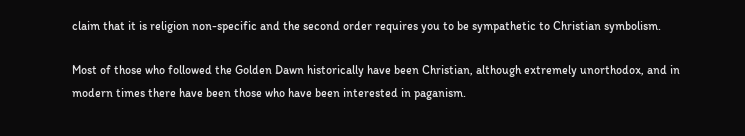claim that it is religion non-specific and the second order requires you to be sympathetic to Christian symbolism.

Most of those who followed the Golden Dawn historically have been Christian, although extremely unorthodox, and in modern times there have been those who have been interested in paganism.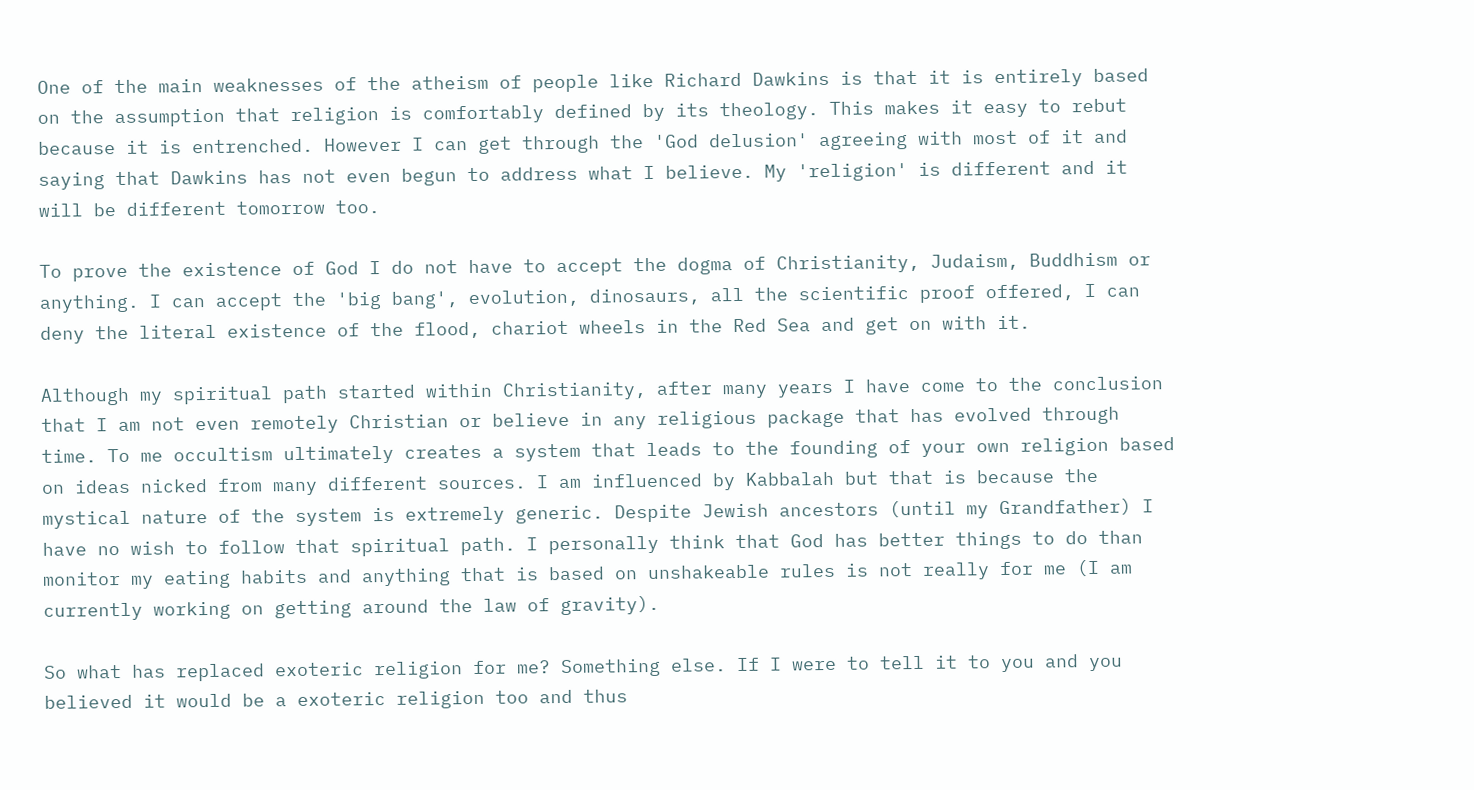One of the main weaknesses of the atheism of people like Richard Dawkins is that it is entirely based on the assumption that religion is comfortably defined by its theology. This makes it easy to rebut because it is entrenched. However I can get through the 'God delusion' agreeing with most of it and saying that Dawkins has not even begun to address what I believe. My 'religion' is different and it will be different tomorrow too.

To prove the existence of God I do not have to accept the dogma of Christianity, Judaism, Buddhism or anything. I can accept the 'big bang', evolution, dinosaurs, all the scientific proof offered, I can deny the literal existence of the flood, chariot wheels in the Red Sea and get on with it.

Although my spiritual path started within Christianity, after many years I have come to the conclusion that I am not even remotely Christian or believe in any religious package that has evolved through time. To me occultism ultimately creates a system that leads to the founding of your own religion based on ideas nicked from many different sources. I am influenced by Kabbalah but that is because the mystical nature of the system is extremely generic. Despite Jewish ancestors (until my Grandfather) I have no wish to follow that spiritual path. I personally think that God has better things to do than monitor my eating habits and anything that is based on unshakeable rules is not really for me (I am currently working on getting around the law of gravity).

So what has replaced exoteric religion for me? Something else. If I were to tell it to you and you believed it would be a exoteric religion too and thus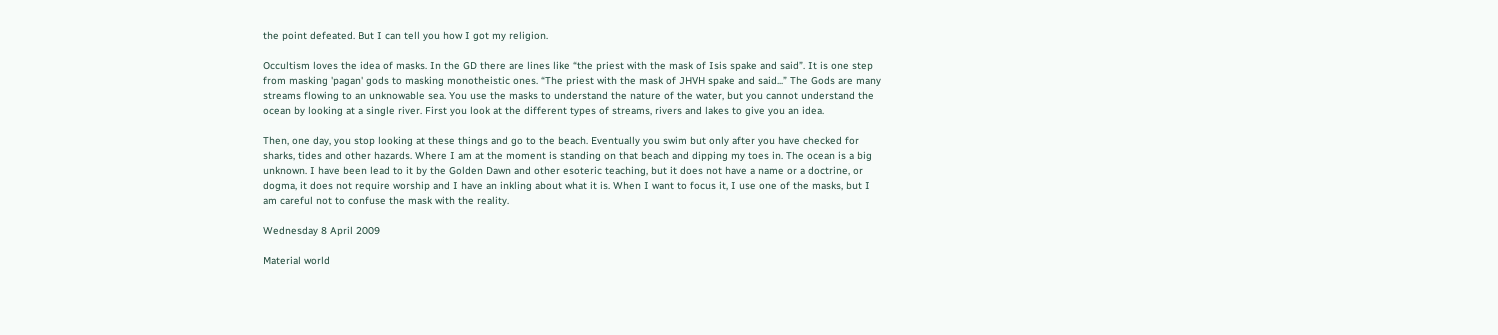the point defeated. But I can tell you how I got my religion.

Occultism loves the idea of masks. In the GD there are lines like “the priest with the mask of Isis spake and said”. It is one step from masking 'pagan' gods to masking monotheistic ones. “The priest with the mask of JHVH spake and said...” The Gods are many streams flowing to an unknowable sea. You use the masks to understand the nature of the water, but you cannot understand the ocean by looking at a single river. First you look at the different types of streams, rivers and lakes to give you an idea.

Then, one day, you stop looking at these things and go to the beach. Eventually you swim but only after you have checked for sharks, tides and other hazards. Where I am at the moment is standing on that beach and dipping my toes in. The ocean is a big unknown. I have been lead to it by the Golden Dawn and other esoteric teaching, but it does not have a name or a doctrine, or dogma, it does not require worship and I have an inkling about what it is. When I want to focus it, I use one of the masks, but I am careful not to confuse the mask with the reality.

Wednesday 8 April 2009

Material world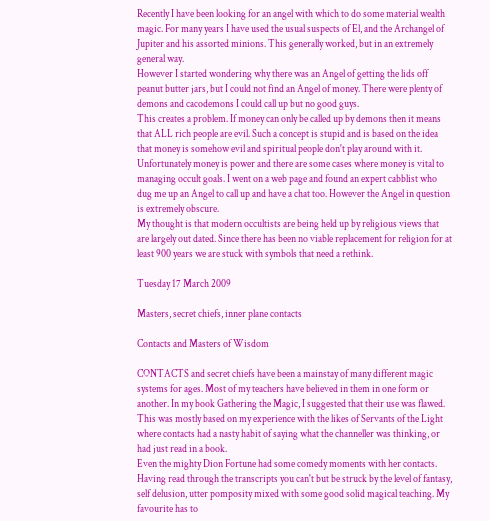Recently I have been looking for an angel with which to do some material wealth magic. For many years I have used the usual suspects of El, and the Archangel of Jupiter and his assorted minions. This generally worked, but in an extremely general way.
However I started wondering why there was an Angel of getting the lids off peanut butter jars, but I could not find an Angel of money. There were plenty of demons and cacodemons I could call up but no good guys.
This creates a problem. If money can only be called up by demons then it means that ALL rich people are evil. Such a concept is stupid and is based on the idea that money is somehow evil and spiritual people don't play around with it.
Unfortunately money is power and there are some cases where money is vital to managing occult goals. I went on a web page and found an expert cabblist who dug me up an Angel to call up and have a chat too. However the Angel in question is extremely obscure.
My thought is that modern occultists are being held up by religious views that are largely out dated. Since there has been no viable replacement for religion for at least 900 years we are stuck with symbols that need a rethink.

Tuesday 17 March 2009

Masters, secret chiefs, inner plane contacts

Contacts and Masters of Wisdom

CONTACTS and secret chiefs have been a mainstay of many different magic systems for ages. Most of my teachers have believed in them in one form or another. In my book Gathering the Magic, I suggested that their use was flawed. This was mostly based on my experience with the likes of Servants of the Light where contacts had a nasty habit of saying what the channeller was thinking, or had just read in a book.
Even the mighty Dion Fortune had some comedy moments with her contacts. Having read through the transcripts you can't but be struck by the level of fantasy, self delusion, utter pomposity mixed with some good solid magical teaching. My favourite has to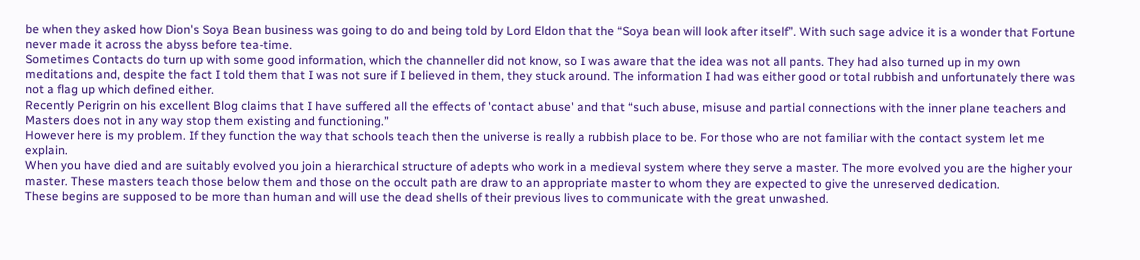be when they asked how Dion's Soya Bean business was going to do and being told by Lord Eldon that the “Soya bean will look after itself”. With such sage advice it is a wonder that Fortune never made it across the abyss before tea-time.
Sometimes Contacts do turn up with some good information, which the channeller did not know, so I was aware that the idea was not all pants. They had also turned up in my own meditations and, despite the fact I told them that I was not sure if I believed in them, they stuck around. The information I had was either good or total rubbish and unfortunately there was not a flag up which defined either.
Recently Perigrin on his excellent Blog claims that I have suffered all the effects of 'contact abuse' and that “such abuse, misuse and partial connections with the inner plane teachers and Masters does not in any way stop them existing and functioning.”
However here is my problem. If they function the way that schools teach then the universe is really a rubbish place to be. For those who are not familiar with the contact system let me explain.
When you have died and are suitably evolved you join a hierarchical structure of adepts who work in a medieval system where they serve a master. The more evolved you are the higher your master. These masters teach those below them and those on the occult path are draw to an appropriate master to whom they are expected to give the unreserved dedication.
These begins are supposed to be more than human and will use the dead shells of their previous lives to communicate with the great unwashed.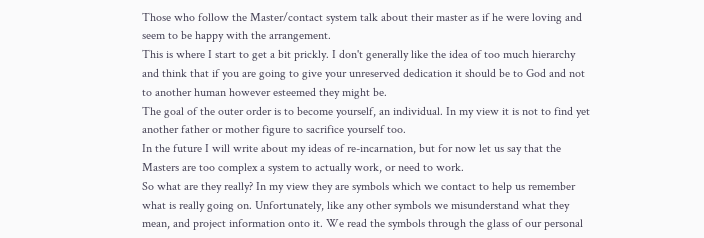Those who follow the Master/contact system talk about their master as if he were loving and seem to be happy with the arrangement.
This is where I start to get a bit prickly. I don't generally like the idea of too much hierarchy and think that if you are going to give your unreserved dedication it should be to God and not to another human however esteemed they might be.
The goal of the outer order is to become yourself, an individual. In my view it is not to find yet another father or mother figure to sacrifice yourself too.
In the future I will write about my ideas of re-incarnation, but for now let us say that the Masters are too complex a system to actually work, or need to work.
So what are they really? In my view they are symbols which we contact to help us remember what is really going on. Unfortunately, like any other symbols we misunderstand what they mean, and project information onto it. We read the symbols through the glass of our personal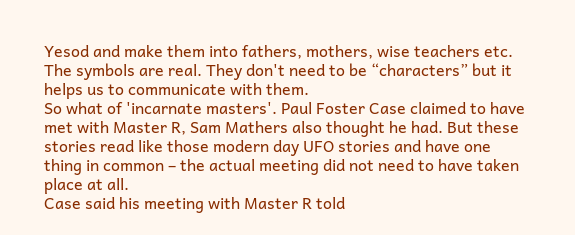Yesod and make them into fathers, mothers, wise teachers etc. The symbols are real. They don't need to be “characters” but it helps us to communicate with them.
So what of 'incarnate masters'. Paul Foster Case claimed to have met with Master R, Sam Mathers also thought he had. But these stories read like those modern day UFO stories and have one thing in common – the actual meeting did not need to have taken place at all.
Case said his meeting with Master R told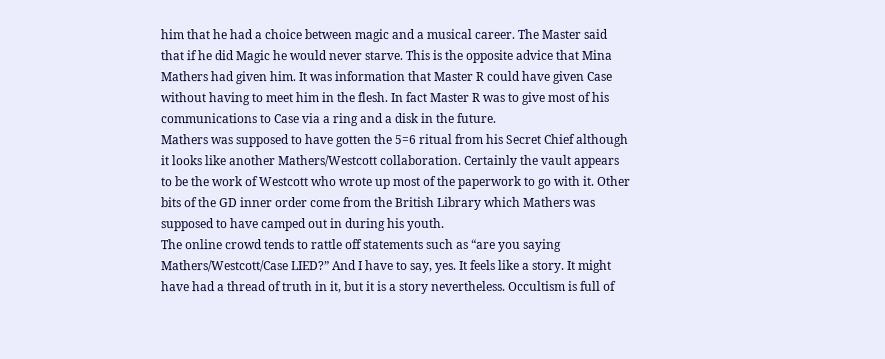him that he had a choice between magic and a musical career. The Master said that if he did Magic he would never starve. This is the opposite advice that Mina Mathers had given him. It was information that Master R could have given Case without having to meet him in the flesh. In fact Master R was to give most of his communications to Case via a ring and a disk in the future.
Mathers was supposed to have gotten the 5=6 ritual from his Secret Chief although it looks like another Mathers/Westcott collaboration. Certainly the vault appears to be the work of Westcott who wrote up most of the paperwork to go with it. Other bits of the GD inner order come from the British Library which Mathers was supposed to have camped out in during his youth.
The online crowd tends to rattle off statements such as “are you saying Mathers/Westcott/Case LIED?” And I have to say, yes. It feels like a story. It might have had a thread of truth in it, but it is a story nevertheless. Occultism is full of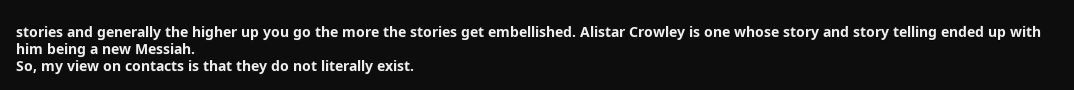stories and generally the higher up you go the more the stories get embellished. Alistar Crowley is one whose story and story telling ended up with him being a new Messiah.
So, my view on contacts is that they do not literally exist.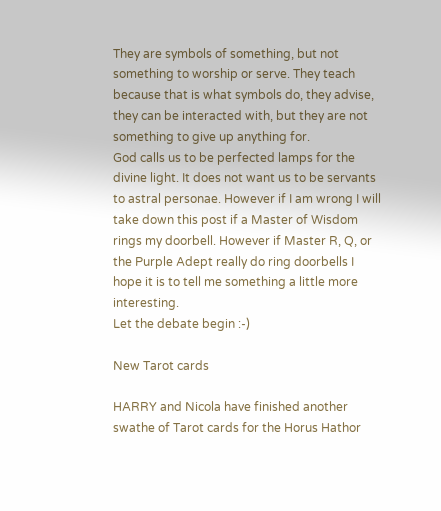They are symbols of something, but not something to worship or serve. They teach because that is what symbols do, they advise, they can be interacted with, but they are not something to give up anything for.
God calls us to be perfected lamps for the divine light. It does not want us to be servants to astral personae. However if I am wrong I will take down this post if a Master of Wisdom rings my doorbell. However if Master R, Q, or the Purple Adept really do ring doorbells I hope it is to tell me something a little more interesting.
Let the debate begin :-)

New Tarot cards

HARRY and Nicola have finished another swathe of Tarot cards for the Horus Hathor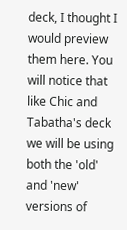deck, I thought I would preview them here. You will notice that like Chic and Tabatha's deck we will be using both the 'old' and 'new' versions of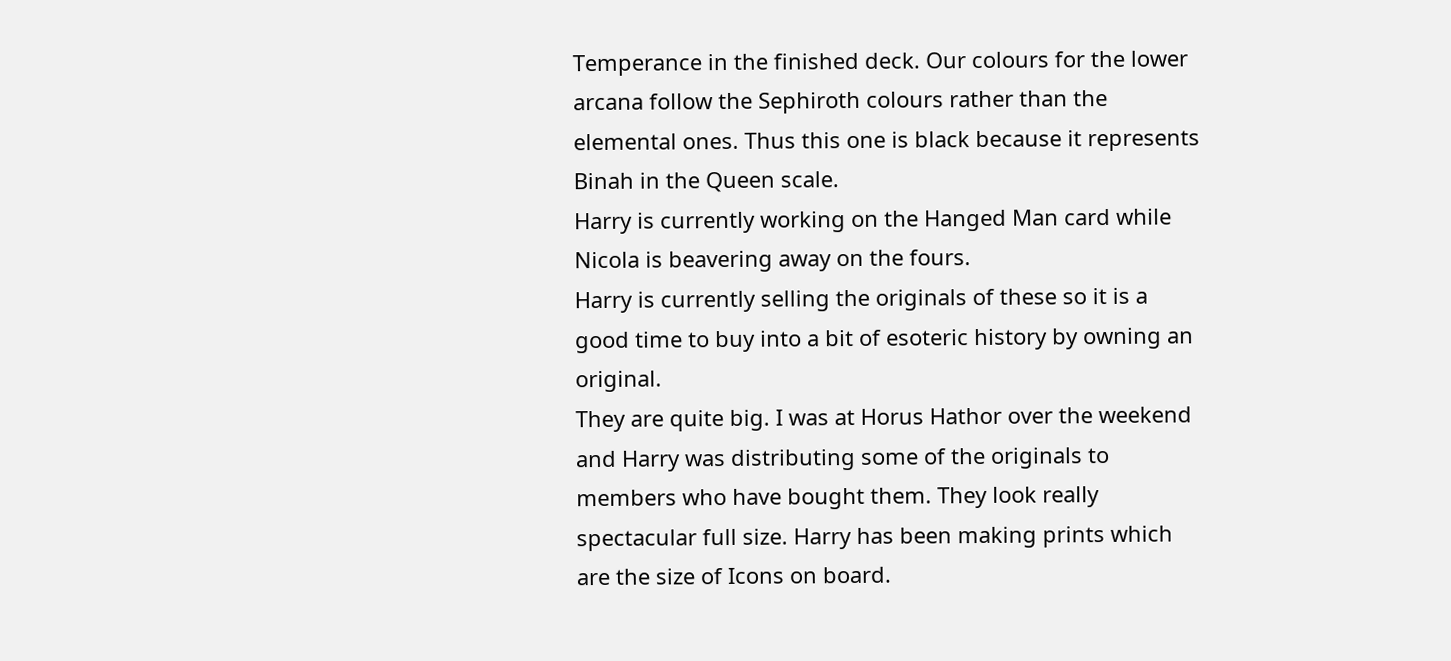Temperance in the finished deck. Our colours for the lower arcana follow the Sephiroth colours rather than the elemental ones. Thus this one is black because it represents Binah in the Queen scale.
Harry is currently working on the Hanged Man card while Nicola is beavering away on the fours.
Harry is currently selling the originals of these so it is a good time to buy into a bit of esoteric history by owning an original.
They are quite big. I was at Horus Hathor over the weekend and Harry was distributing some of the originals to members who have bought them. They look really spectacular full size. Harry has been making prints which are the size of Icons on board.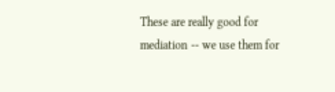These are really good for mediation -- we use them for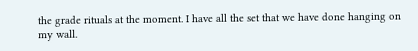the grade rituals at the moment. I have all the set that we have done hanging on my wall.